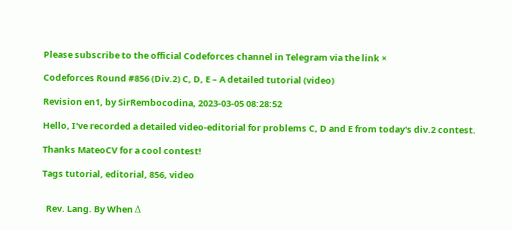Please subscribe to the official Codeforces channel in Telegram via the link ×

Codeforces Round #856 (Div.2) C, D, E – A detailed tutorial (video)

Revision en1, by SirRembocodina, 2023-03-05 08:28:52

Hello, I've recorded a detailed video-editorial for problems C, D and E from today's div.2 contest.

Thanks MateoCV for a cool contest!

Tags tutorial, editorial, 856, video


  Rev. Lang. By When Δ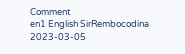Comment
en1 English SirRembocodina 2023-03-05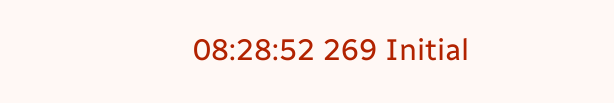08:28:52 269 Initial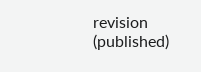revision (published)